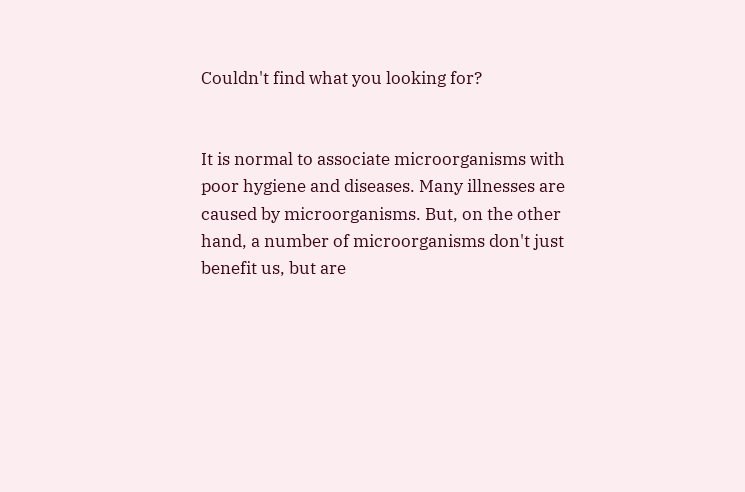Couldn't find what you looking for?


It is normal to associate microorganisms with poor hygiene and diseases. Many illnesses are caused by microorganisms. But, on the other hand, a number of microorganisms don't just benefit us, but are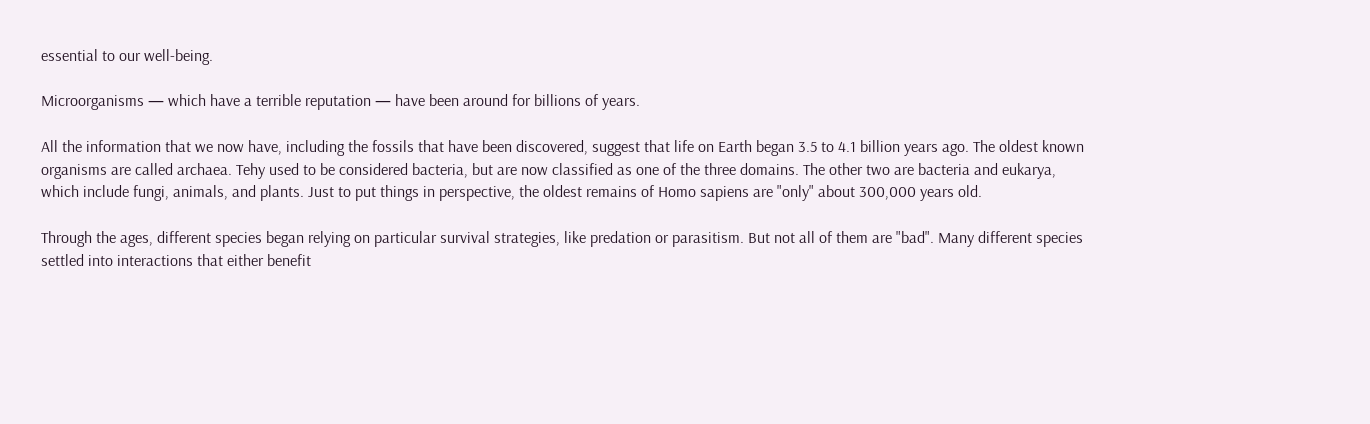essential to our well-being.

Microorganisms — which have a terrible reputation — have been around for billions of years.

All the information that we now have, including the fossils that have been discovered, suggest that life on Earth began 3.5 to 4.1 billion years ago. The oldest known organisms are called archaea. Tehy used to be considered bacteria, but are now classified as one of the three domains. The other two are bacteria and eukarya, which include fungi, animals, and plants. Just to put things in perspective, the oldest remains of Homo sapiens are "only" about 300,000 years old.

Through the ages, different species began relying on particular survival strategies, like predation or parasitism. But not all of them are "bad". Many different species settled into interactions that either benefit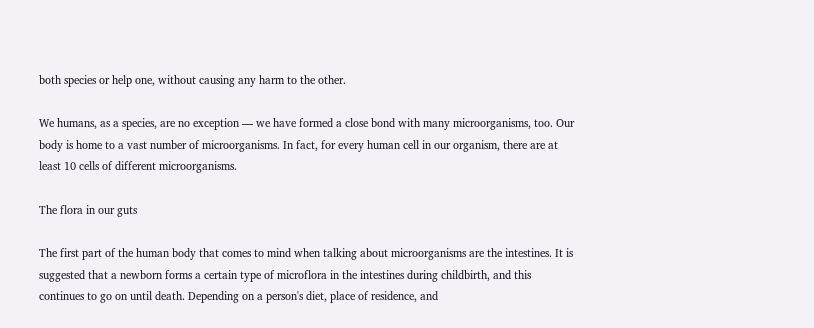both species or help one, without causing any harm to the other.

We humans, as a species, are no exception — we have formed a close bond with many microorganisms, too. Our body is home to a vast number of microorganisms. In fact, for every human cell in our organism, there are at least 10 cells of different microorganisms.

The flora in our guts

The first part of the human body that comes to mind when talking about microorganisms are the intestines. It is suggested that a newborn forms a certain type of microflora in the intestines during childbirth, and this continues to go on until death. Depending on a person's diet, place of residence, and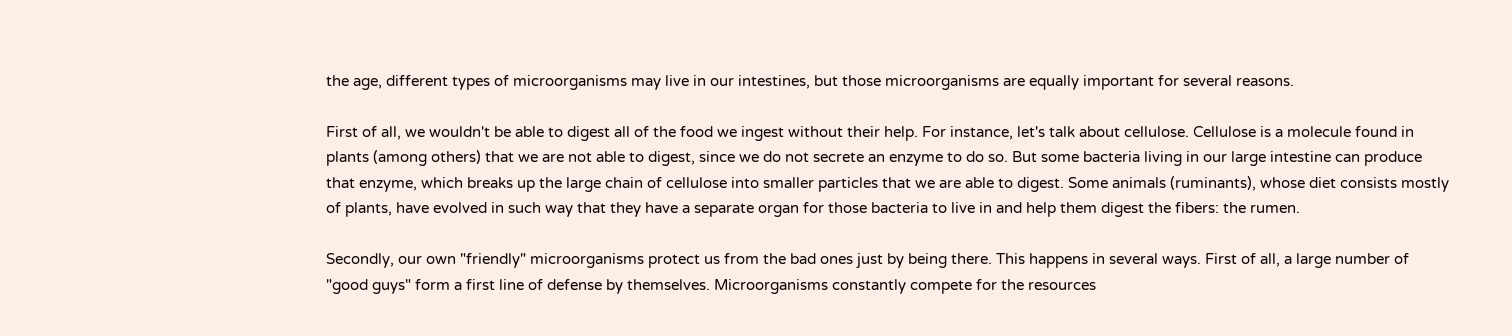the age, different types of microorganisms may live in our intestines, but those microorganisms are equally important for several reasons.

First of all, we wouldn't be able to digest all of the food we ingest without their help. For instance, let's talk about cellulose. Cellulose is a molecule found in plants (among others) that we are not able to digest, since we do not secrete an enzyme to do so. But some bacteria living in our large intestine can produce that enzyme, which breaks up the large chain of cellulose into smaller particles that we are able to digest. Some animals (ruminants), whose diet consists mostly of plants, have evolved in such way that they have a separate organ for those bacteria to live in and help them digest the fibers: the rumen.

Secondly, our own "friendly" microorganisms protect us from the bad ones just by being there. This happens in several ways. First of all, a large number of "good guys" form a first line of defense by themselves. Microorganisms constantly compete for the resources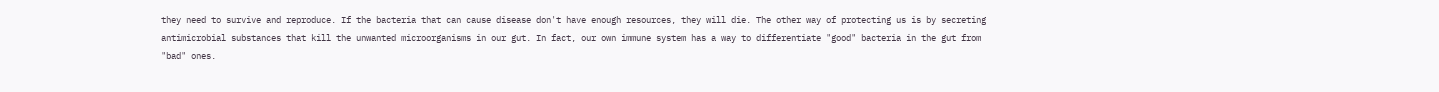they need to survive and reproduce. If the bacteria that can cause disease don't have enough resources, they will die. The other way of protecting us is by secreting antimicrobial substances that kill the unwanted microorganisms in our gut. In fact, our own immune system has a way to differentiate "good" bacteria in the gut from "bad" ones.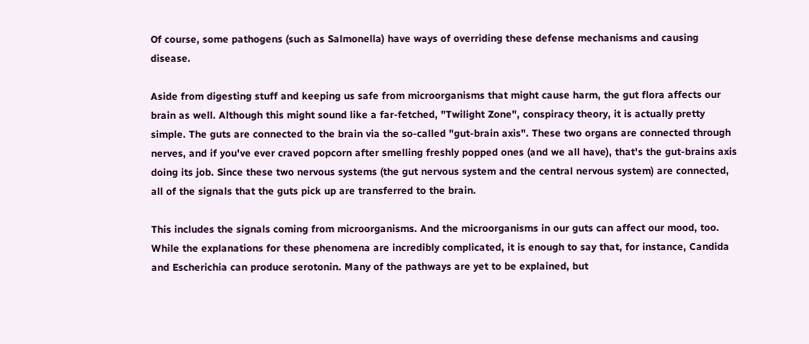Of course, some pathogens (such as Salmonella) have ways of overriding these defense mechanisms and causing disease.

Aside from digesting stuff and keeping us safe from microorganisms that might cause harm, the gut flora affects our brain as well. Although this might sound like a far-fetched, "Twilight Zone", conspiracy theory, it is actually pretty simple. The guts are connected to the brain via the so-called "gut-brain axis". These two organs are connected through nerves, and if you've ever craved popcorn after smelling freshly popped ones (and we all have), that's the gut-brains axis doing its job. Since these two nervous systems (the gut nervous system and the central nervous system) are connected, all of the signals that the guts pick up are transferred to the brain.

This includes the signals coming from microorganisms. And the microorganisms in our guts can affect our mood, too. While the explanations for these phenomena are incredibly complicated, it is enough to say that, for instance, Candida and Escherichia can produce serotonin. Many of the pathways are yet to be explained, but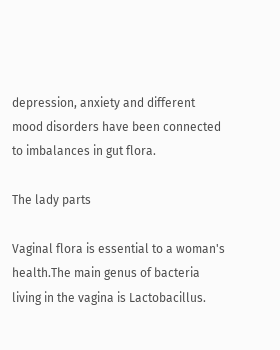depression, anxiety and different mood disorders have been connected to imbalances in gut flora.

The lady parts

Vaginal flora is essential to a woman's health.The main genus of bacteria living in the vagina is Lactobacillus.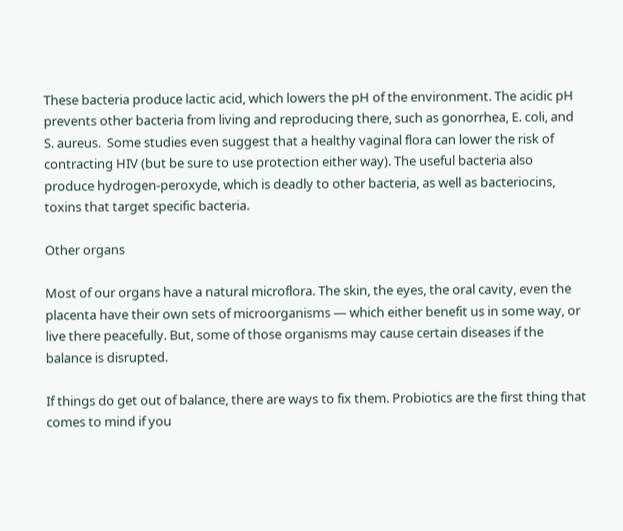These bacteria produce lactic acid, which lowers the pH of the environment. The acidic pH prevents other bacteria from living and reproducing there, such as gonorrhea, E. coli, and S. aureus.  Some studies even suggest that a healthy vaginal flora can lower the risk of contracting HIV (but be sure to use protection either way). The useful bacteria also produce hydrogen-peroxyde, which is deadly to other bacteria, as well as bacteriocins, toxins that target specific bacteria.

Other organs

Most of our organs have a natural microflora. The skin, the eyes, the oral cavity, even the placenta have their own sets of microorganisms — which either benefit us in some way, or live there peacefully. But, some of those organisms may cause certain diseases if the balance is disrupted.

If things do get out of balance, there are ways to fix them. Probiotics are the first thing that comes to mind if you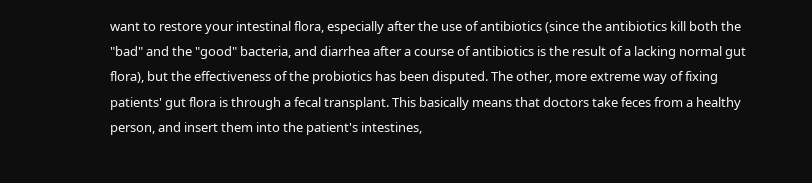want to restore your intestinal flora, especially after the use of antibiotics (since the antibiotics kill both the "bad" and the "good" bacteria, and diarrhea after a course of antibiotics is the result of a lacking normal gut flora), but the effectiveness of the probiotics has been disputed. The other, more extreme way of fixing patients' gut flora is through a fecal transplant. This basically means that doctors take feces from a healthy person, and insert them into the patient's intestines,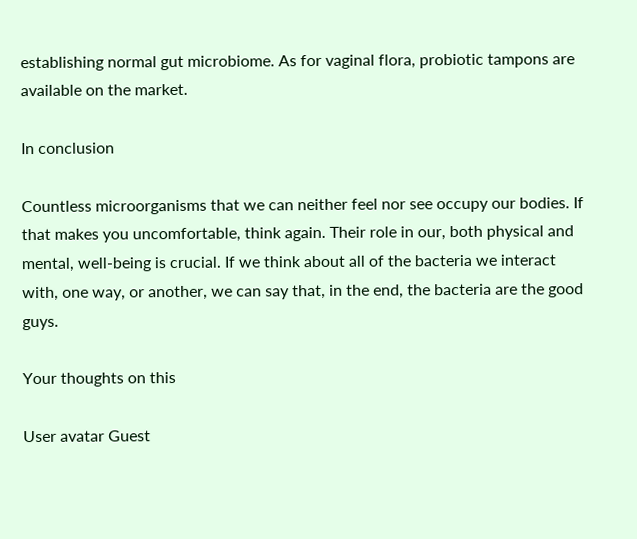establishing normal gut microbiome. As for vaginal flora, probiotic tampons are available on the market.

In conclusion

Countless microorganisms that we can neither feel nor see occupy our bodies. If that makes you uncomfortable, think again. Their role in our, both physical and mental, well-being is crucial. If we think about all of the bacteria we interact with, one way, or another, we can say that, in the end, the bacteria are the good guys.

Your thoughts on this

User avatar Guest